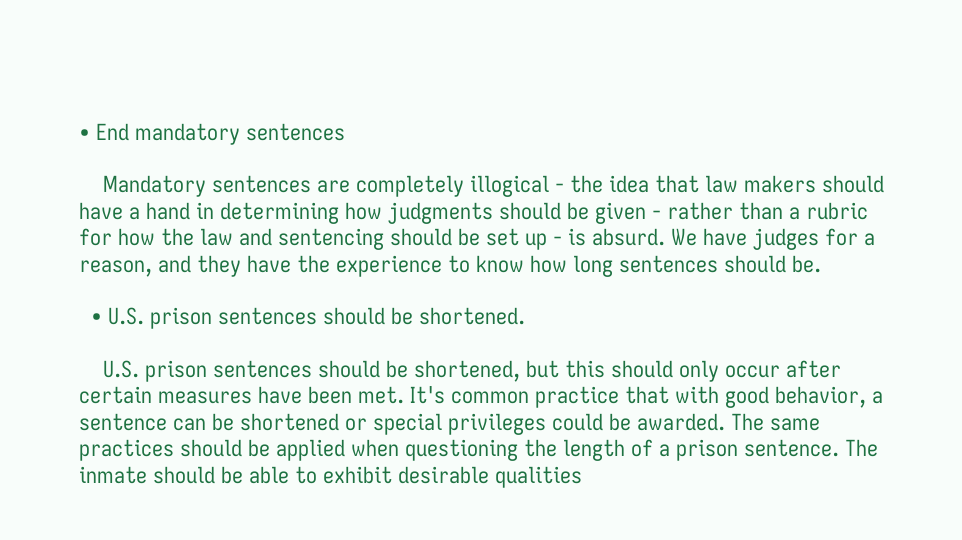• End mandatory sentences

    Mandatory sentences are completely illogical - the idea that law makers should have a hand in determining how judgments should be given - rather than a rubric for how the law and sentencing should be set up - is absurd. We have judges for a reason, and they have the experience to know how long sentences should be.

  • U.S. prison sentences should be shortened.

    U.S. prison sentences should be shortened, but this should only occur after certain measures have been met. It's common practice that with good behavior, a sentence can be shortened or special privileges could be awarded. The same practices should be applied when questioning the length of a prison sentence. The inmate should be able to exhibit desirable qualities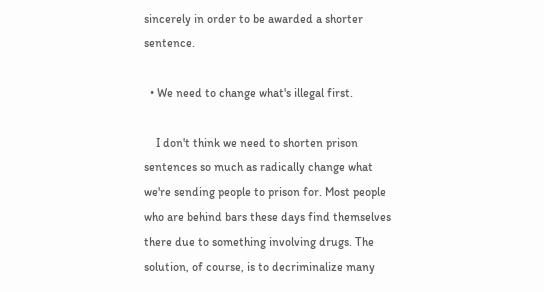sincerely in order to be awarded a shorter sentence.

  • We need to change what's illegal first.

    I don't think we need to shorten prison sentences so much as radically change what we're sending people to prison for. Most people who are behind bars these days find themselves there due to something involving drugs. The solution, of course, is to decriminalize many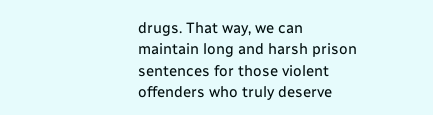drugs. That way, we can maintain long and harsh prison sentences for those violent offenders who truly deserve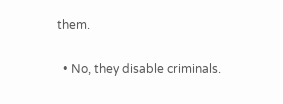them.

  • No, they disable criminals.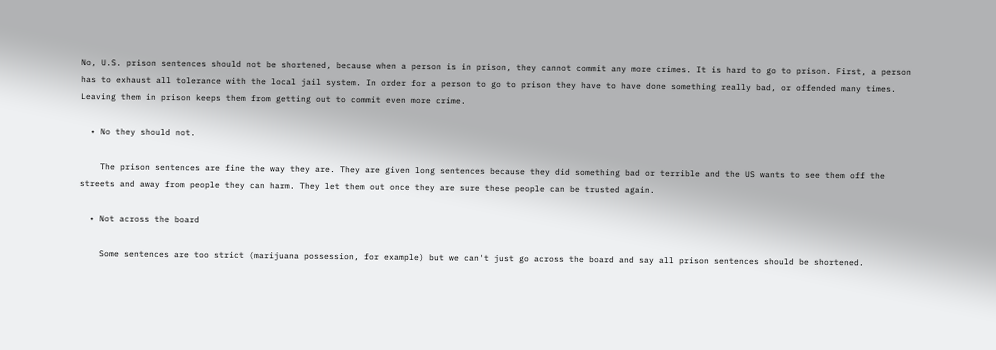No, U.S. prison sentences should not be shortened, because when a person is in prison, they cannot commit any more crimes. It is hard to go to prison. First, a person has to exhaust all tolerance with the local jail system. In order for a person to go to prison they have to have done something really bad, or offended many times. Leaving them in prison keeps them from getting out to commit even more crime.

  • No they should not.

    The prison sentences are fine the way they are. They are given long sentences because they did something bad or terrible and the US wants to see them off the streets and away from people they can harm. They let them out once they are sure these people can be trusted again.

  • Not across the board

    Some sentences are too strict (marijuana possession, for example) but we can't just go across the board and say all prison sentences should be shortened.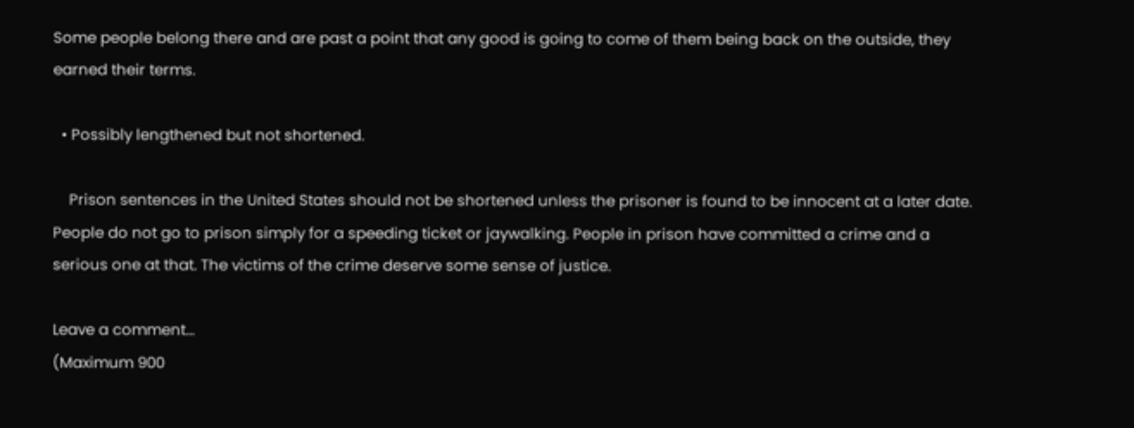Some people belong there and are past a point that any good is going to come of them being back on the outside, they earned their terms.

  • Possibly lengthened but not shortened.

    Prison sentences in the United States should not be shortened unless the prisoner is found to be innocent at a later date. People do not go to prison simply for a speeding ticket or jaywalking. People in prison have committed a crime and a serious one at that. The victims of the crime deserve some sense of justice.

Leave a comment...
(Maximum 900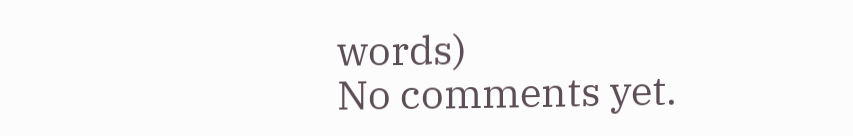words)
No comments yet.